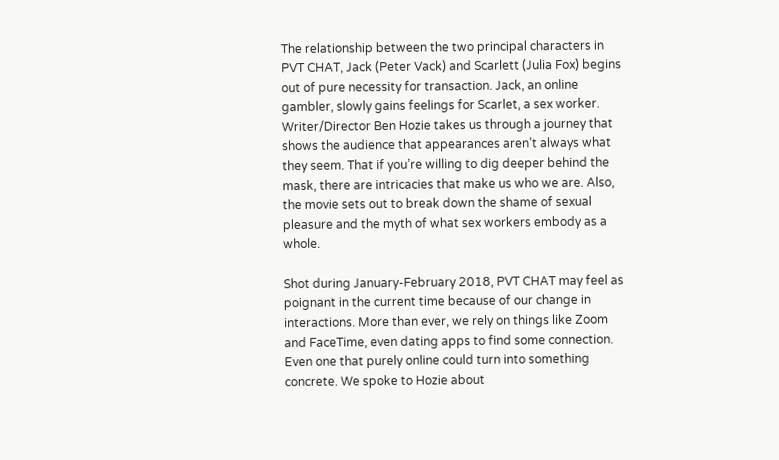The relationship between the two principal characters in PVT CHAT, Jack (Peter Vack) and Scarlett (Julia Fox) begins out of pure necessity for transaction. Jack, an online gambler, slowly gains feelings for Scarlet, a sex worker. Writer/Director Ben Hozie takes us through a journey that shows the audience that appearances aren’t always what they seem. That if you’re willing to dig deeper behind the mask, there are intricacies that make us who we are. Also, the movie sets out to break down the shame of sexual pleasure and the myth of what sex workers embody as a whole.

Shot during January-February 2018, PVT CHAT may feel as poignant in the current time because of our change in interactions. More than ever, we rely on things like Zoom and FaceTime, even dating apps to find some connection. Even one that purely online could turn into something concrete. We spoke to Hozie about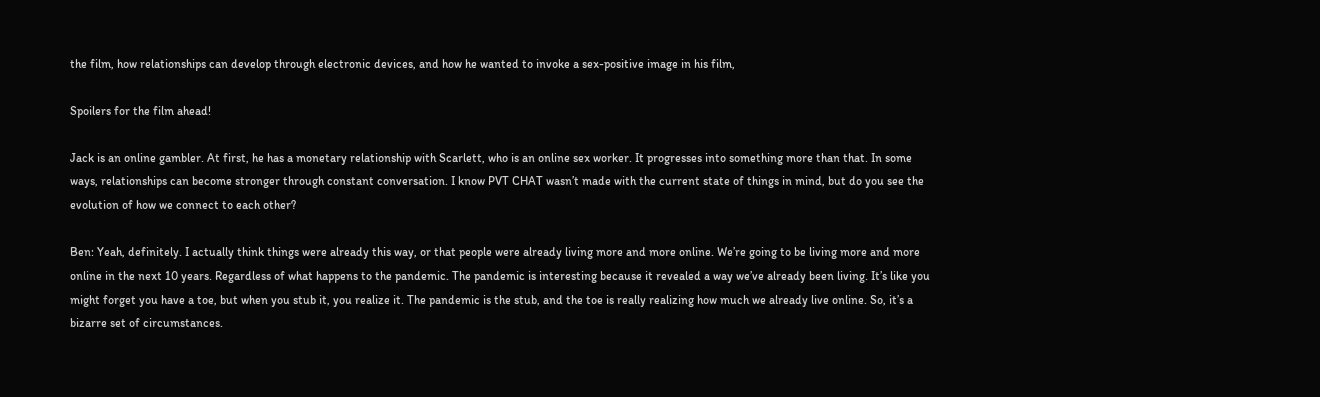the film, how relationships can develop through electronic devices, and how he wanted to invoke a sex-positive image in his film,

Spoilers for the film ahead!

Jack is an online gambler. At first, he has a monetary relationship with Scarlett, who is an online sex worker. It progresses into something more than that. In some ways, relationships can become stronger through constant conversation. I know PVT CHAT wasn’t made with the current state of things in mind, but do you see the evolution of how we connect to each other?

Ben: Yeah, definitely. I actually think things were already this way, or that people were already living more and more online. We’re going to be living more and more online in the next 10 years. Regardless of what happens to the pandemic. The pandemic is interesting because it revealed a way we’ve already been living. It’s like you might forget you have a toe, but when you stub it, you realize it. The pandemic is the stub, and the toe is really realizing how much we already live online. So, it’s a bizarre set of circumstances.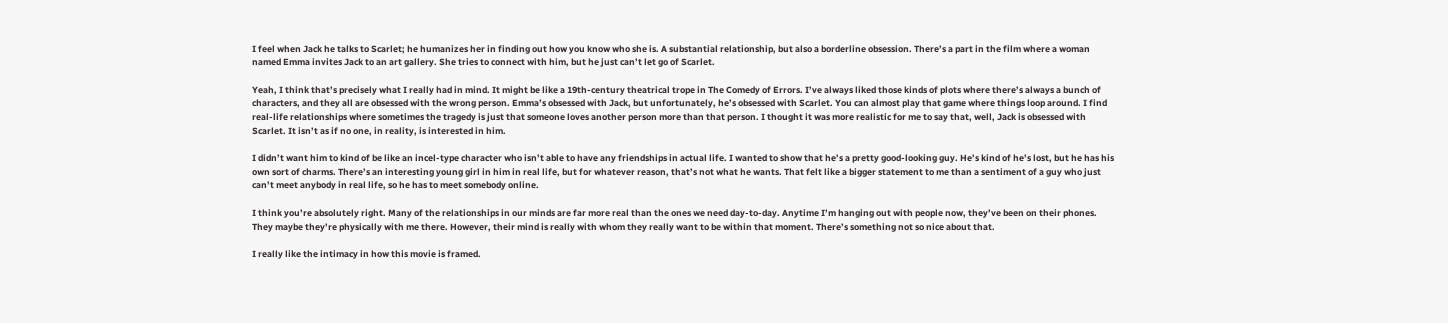I feel when Jack he talks to Scarlet; he humanizes her in finding out how you know who she is. A substantial relationship, but also a borderline obsession. There’s a part in the film where a woman named Emma invites Jack to an art gallery. She tries to connect with him, but he just can’t let go of Scarlet.

Yeah, I think that’s precisely what I really had in mind. It might be like a 19th-century theatrical trope in The Comedy of Errors. I’ve always liked those kinds of plots where there’s always a bunch of characters, and they all are obsessed with the wrong person. Emma’s obsessed with Jack, but unfortunately, he’s obsessed with Scarlet. You can almost play that game where things loop around. I find real-life relationships where sometimes the tragedy is just that someone loves another person more than that person. I thought it was more realistic for me to say that, well, Jack is obsessed with Scarlet. It isn’t as if no one, in reality, is interested in him.

I didn’t want him to kind of be like an incel-type character who isn’t able to have any friendships in actual life. I wanted to show that he’s a pretty good-looking guy. He’s kind of he’s lost, but he has his own sort of charms. There’s an interesting young girl in him in real life, but for whatever reason, that’s not what he wants. That felt like a bigger statement to me than a sentiment of a guy who just can’t meet anybody in real life, so he has to meet somebody online.

I think you’re absolutely right. Many of the relationships in our minds are far more real than the ones we need day-to-day. Anytime I’m hanging out with people now, they’ve been on their phones. They maybe they’re physically with me there. However, their mind is really with whom they really want to be within that moment. There’s something not so nice about that.

I really like the intimacy in how this movie is framed.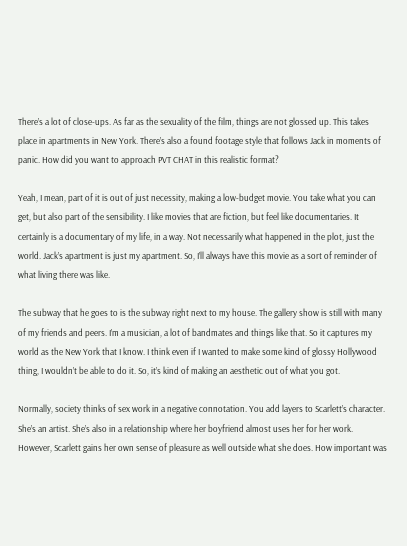There’s a lot of close-ups. As far as the sexuality of the film, things are not glossed up. This takes place in apartments in New York. There’s also a found footage style that follows Jack in moments of panic. How did you want to approach PVT CHAT in this realistic format?

Yeah, I mean, part of it is out of just necessity, making a low-budget movie. You take what you can get, but also part of the sensibility. I like movies that are fiction, but feel like documentaries. It certainly is a documentary of my life, in a way. Not necessarily what happened in the plot, just the world. Jack’s apartment is just my apartment. So, I’ll always have this movie as a sort of reminder of what living there was like.

The subway that he goes to is the subway right next to my house. The gallery show is still with many of my friends and peers. I’m a musician, a lot of bandmates and things like that. So it captures my world as the New York that I know. I think even if I wanted to make some kind of glossy Hollywood thing, I wouldn’t be able to do it. So, it’s kind of making an aesthetic out of what you got.

Normally, society thinks of sex work in a negative connotation. You add layers to Scarlett’s character. She’s an artist. She’s also in a relationship where her boyfriend almost uses her for her work. However, Scarlett gains her own sense of pleasure as well outside what she does. How important was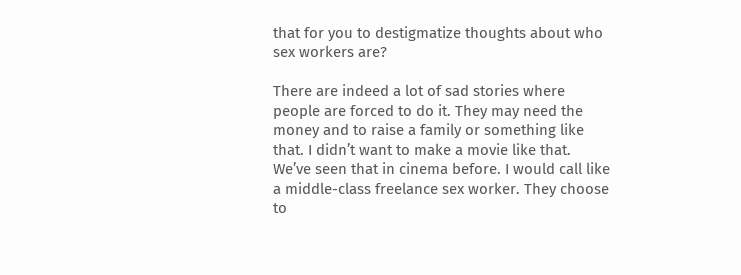that for you to destigmatize thoughts about who sex workers are?

There are indeed a lot of sad stories where people are forced to do it. They may need the money and to raise a family or something like that. I didn’t want to make a movie like that. We’ve seen that in cinema before. I would call like a middle-class freelance sex worker. They choose to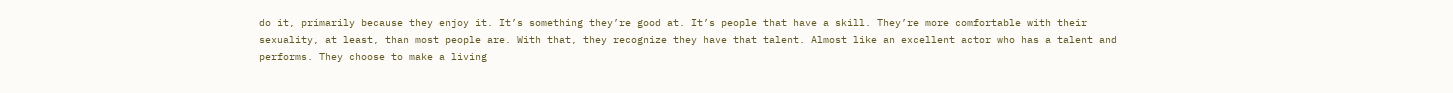do it, primarily because they enjoy it. It’s something they’re good at. It’s people that have a skill. They’re more comfortable with their sexuality, at least, than most people are. With that, they recognize they have that talent. Almost like an excellent actor who has a talent and performs. They choose to make a living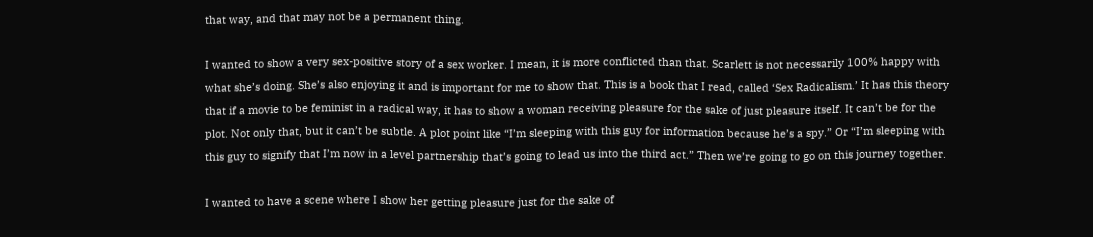that way, and that may not be a permanent thing.

I wanted to show a very sex-positive story of a sex worker. I mean, it is more conflicted than that. Scarlett is not necessarily 100% happy with what she’s doing. She’s also enjoying it and is important for me to show that. This is a book that I read, called ‘Sex Radicalism.’ It has this theory that if a movie to be feminist in a radical way, it has to show a woman receiving pleasure for the sake of just pleasure itself. It can’t be for the plot. Not only that, but it can’t be subtle. A plot point like “I’m sleeping with this guy for information because he’s a spy.” Or “I’m sleeping with this guy to signify that I’m now in a level partnership that’s going to lead us into the third act.” Then we’re going to go on this journey together.

I wanted to have a scene where I show her getting pleasure just for the sake of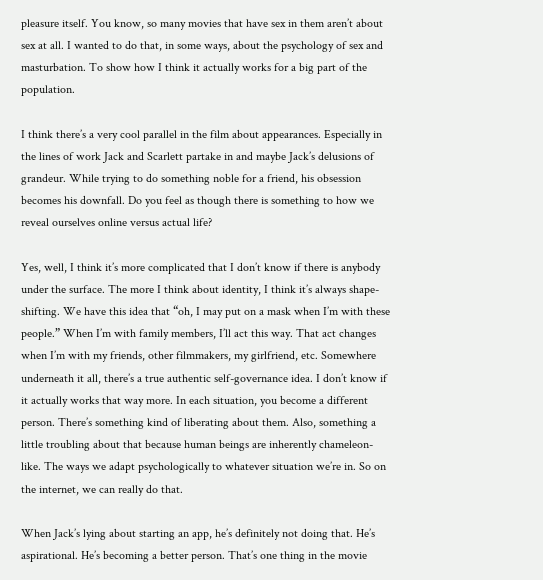pleasure itself. You know, so many movies that have sex in them aren’t about sex at all. I wanted to do that, in some ways, about the psychology of sex and masturbation. To show how I think it actually works for a big part of the population.

I think there’s a very cool parallel in the film about appearances. Especially in the lines of work Jack and Scarlett partake in and maybe Jack’s delusions of grandeur. While trying to do something noble for a friend, his obsession becomes his downfall. Do you feel as though there is something to how we reveal ourselves online versus actual life?

Yes, well, I think it’s more complicated that I don’t know if there is anybody under the surface. The more I think about identity, I think it’s always shape-shifting. We have this idea that “oh, I may put on a mask when I’m with these people.” When I’m with family members, I’ll act this way. That act changes when I’m with my friends, other filmmakers, my girlfriend, etc. Somewhere underneath it all, there’s a true authentic self-governance idea. I don’t know if it actually works that way more. In each situation, you become a different person. There’s something kind of liberating about them. Also, something a little troubling about that because human beings are inherently chameleon-like. The ways we adapt psychologically to whatever situation we’re in. So on the internet, we can really do that.

When Jack’s lying about starting an app, he’s definitely not doing that. He’s aspirational. He’s becoming a better person. That’s one thing in the movie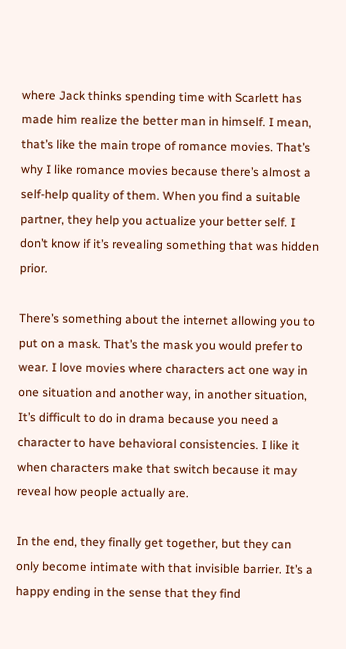where Jack thinks spending time with Scarlett has made him realize the better man in himself. I mean, that’s like the main trope of romance movies. That’s why I like romance movies because there’s almost a self-help quality of them. When you find a suitable partner, they help you actualize your better self. I don’t know if it’s revealing something that was hidden prior.

There’s something about the internet allowing you to put on a mask. That’s the mask you would prefer to wear. I love movies where characters act one way in one situation and another way, in another situation, It’s difficult to do in drama because you need a character to have behavioral consistencies. I like it when characters make that switch because it may reveal how people actually are.

In the end, they finally get together, but they can only become intimate with that invisible barrier. It’s a happy ending in the sense that they find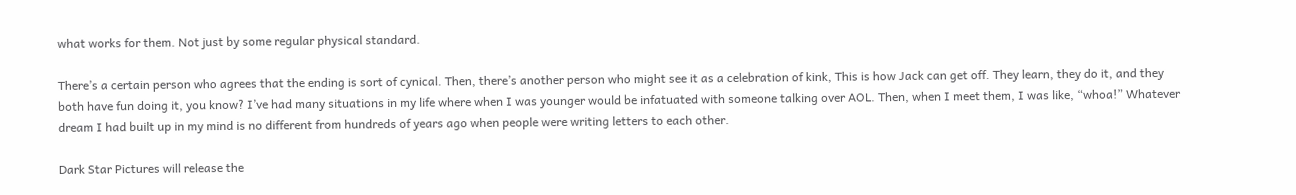what works for them. Not just by some regular physical standard.

There’s a certain person who agrees that the ending is sort of cynical. Then, there’s another person who might see it as a celebration of kink, This is how Jack can get off. They learn, they do it, and they both have fun doing it, you know? I’ve had many situations in my life where when I was younger would be infatuated with someone talking over AOL. Then, when I meet them, I was like, “whoa!” Whatever dream I had built up in my mind is no different from hundreds of years ago when people were writing letters to each other.

Dark Star Pictures will release the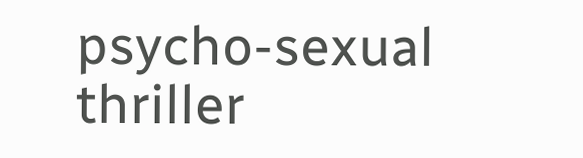psycho-sexual thriller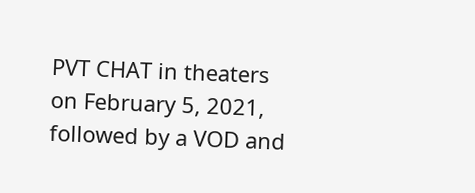PVT CHAT in theaters on February 5, 2021, followed by a VOD and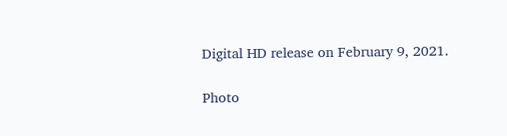Digital HD release on February 9, 2021.

Photo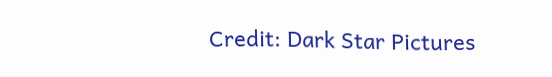Credit: Dark Star Pictures